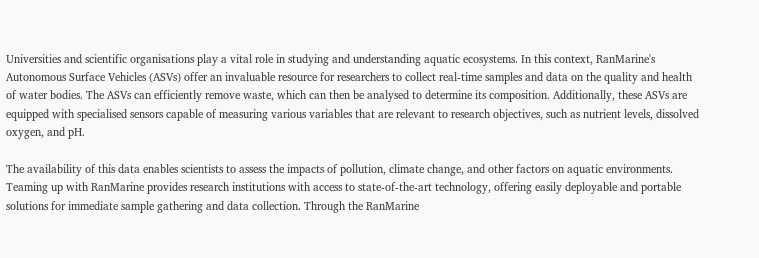Universities and scientific organisations play a vital role in studying and understanding aquatic ecosystems. In this context, RanMarine's Autonomous Surface Vehicles (ASVs) offer an invaluable resource for researchers to collect real-time samples and data on the quality and health of water bodies. The ASVs can efficiently remove waste, which can then be analysed to determine its composition. Additionally, these ASVs are equipped with specialised sensors capable of measuring various variables that are relevant to research objectives, such as nutrient levels, dissolved oxygen, and pH.

The availability of this data enables scientists to assess the impacts of pollution, climate change, and other factors on aquatic environments. Teaming up with RanMarine provides research institutions with access to state-of-the-art technology, offering easily deployable and portable solutions for immediate sample gathering and data collection. Through the RanMarine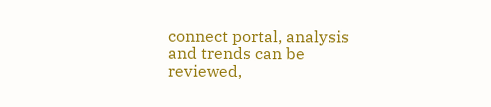connect portal, analysis and trends can be reviewed,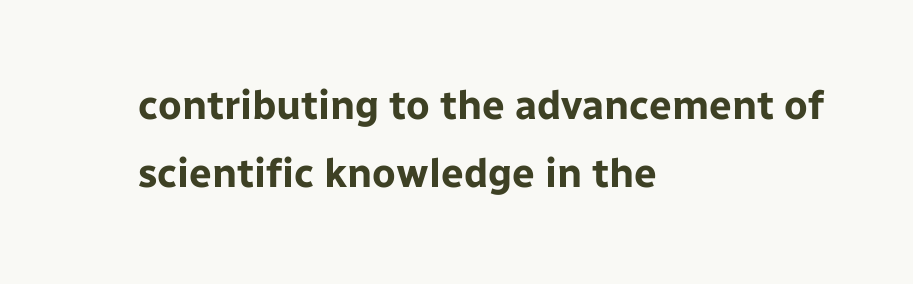contributing to the advancement of scientific knowledge in the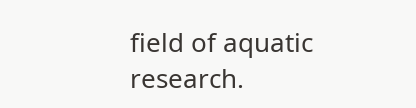field of aquatic research.